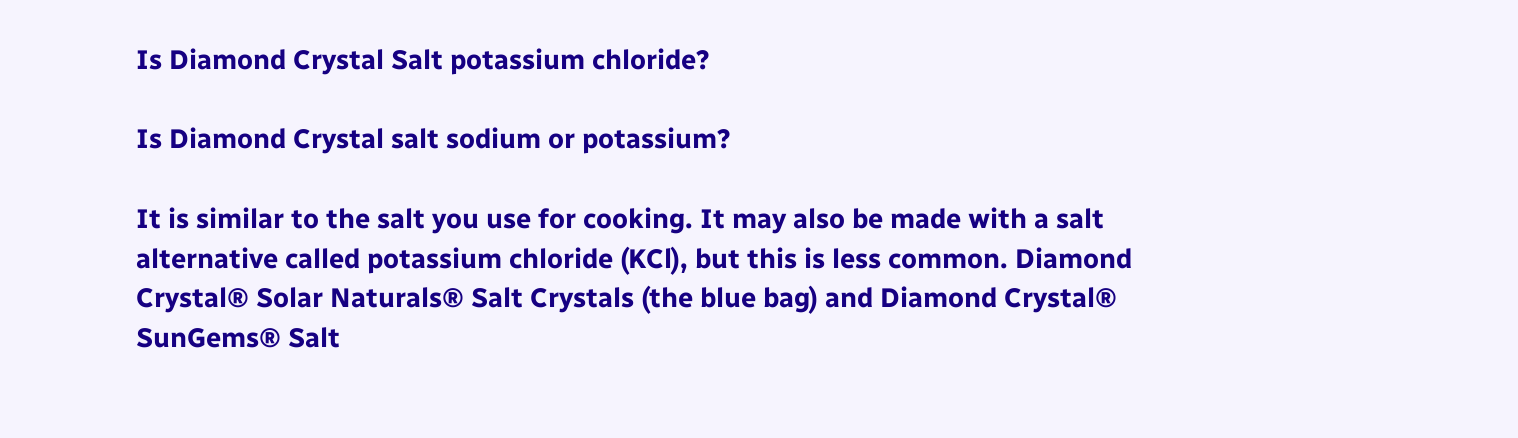Is Diamond Crystal Salt potassium chloride?

Is Diamond Crystal salt sodium or potassium?

It is similar to the salt you use for cooking. It may also be made with a salt alternative called potassium chloride (KCl), but this is less common. Diamond Crystal® Solar Naturals® Salt Crystals (the blue bag) and Diamond Crystal® SunGems® Salt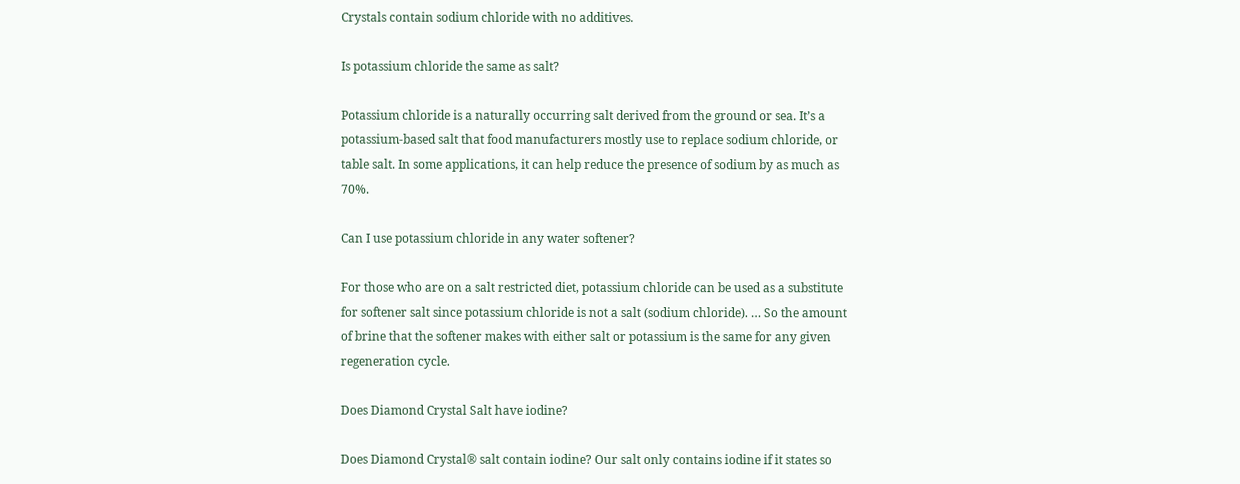Crystals contain sodium chloride with no additives.

Is potassium chloride the same as salt?

Potassium chloride is a naturally occurring salt derived from the ground or sea. It’s a potassium-based salt that food manufacturers mostly use to replace sodium chloride, or table salt. In some applications, it can help reduce the presence of sodium by as much as 70%.

Can I use potassium chloride in any water softener?

For those who are on a salt restricted diet, potassium chloride can be used as a substitute for softener salt since potassium chloride is not a salt (sodium chloride). … So the amount of brine that the softener makes with either salt or potassium is the same for any given regeneration cycle.

Does Diamond Crystal Salt have iodine?

Does Diamond Crystal® salt contain iodine? Our salt only contains iodine if it states so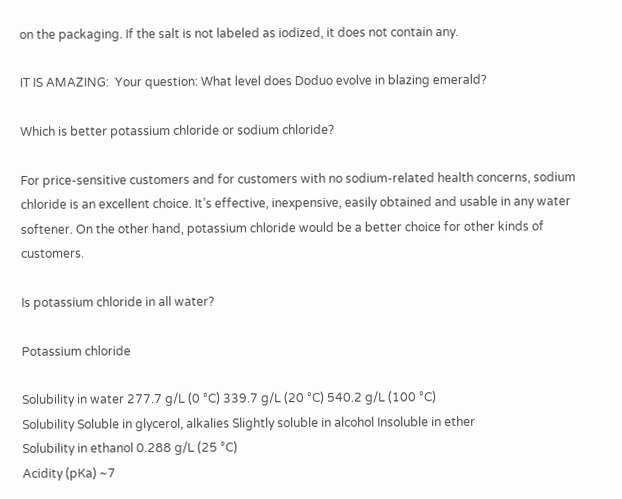on the packaging. If the salt is not labeled as iodized, it does not contain any.

IT IS AMAZING:  Your question: What level does Doduo evolve in blazing emerald?

Which is better potassium chloride or sodium chloride?

For price-sensitive customers and for customers with no sodium-related health concerns, sodium chloride is an excellent choice. It’s effective, inexpensive, easily obtained and usable in any water softener. On the other hand, potassium chloride would be a better choice for other kinds of customers.

Is potassium chloride in all water?

Potassium chloride

Solubility in water 277.7 g/L (0 °C) 339.7 g/L (20 °C) 540.2 g/L (100 °C)
Solubility Soluble in glycerol, alkalies Slightly soluble in alcohol Insoluble in ether
Solubility in ethanol 0.288 g/L (25 °C)
Acidity (pKa) ~7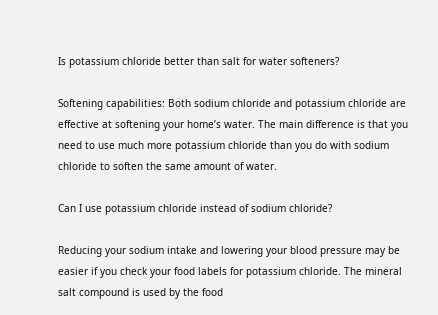Is potassium chloride better than salt for water softeners?

Softening capabilities: Both sodium chloride and potassium chloride are effective at softening your home’s water. The main difference is that you need to use much more potassium chloride than you do with sodium chloride to soften the same amount of water.

Can I use potassium chloride instead of sodium chloride?

Reducing your sodium intake and lowering your blood pressure may be easier if you check your food labels for potassium chloride. The mineral salt compound is used by the food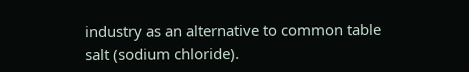industry as an alternative to common table salt (sodium chloride).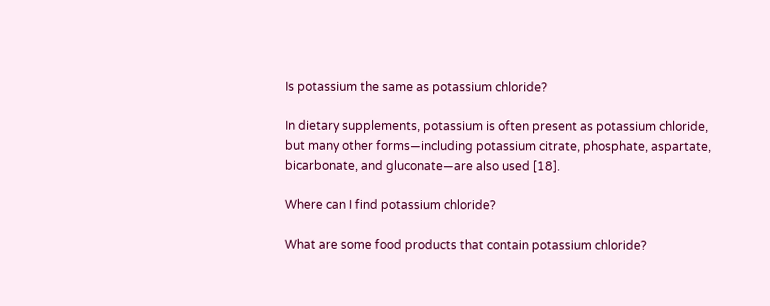Is potassium the same as potassium chloride?

In dietary supplements, potassium is often present as potassium chloride, but many other forms—including potassium citrate, phosphate, aspartate, bicarbonate, and gluconate—are also used [18].

Where can I find potassium chloride?

What are some food products that contain potassium chloride?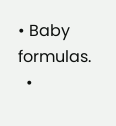• Baby formulas.
  •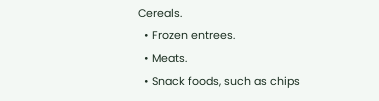Cereals.
  • Frozen entrees.
  • Meats.
  • Snack foods, such as chips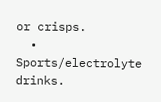or crisps.
  • Sports/electrolyte drinks.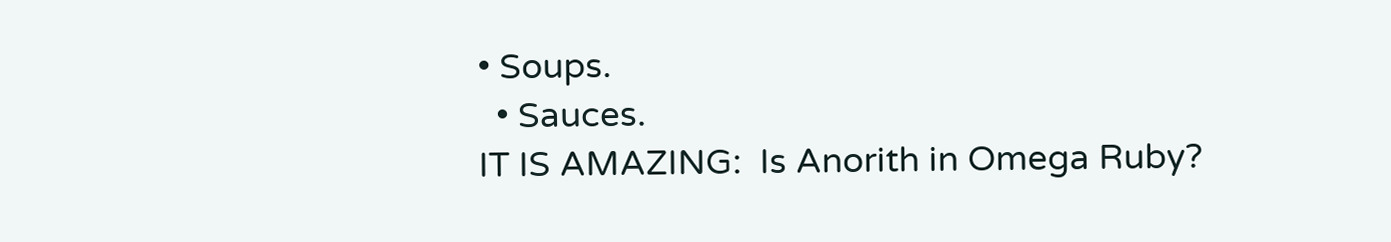• Soups.
  • Sauces.
IT IS AMAZING:  Is Anorith in Omega Ruby?